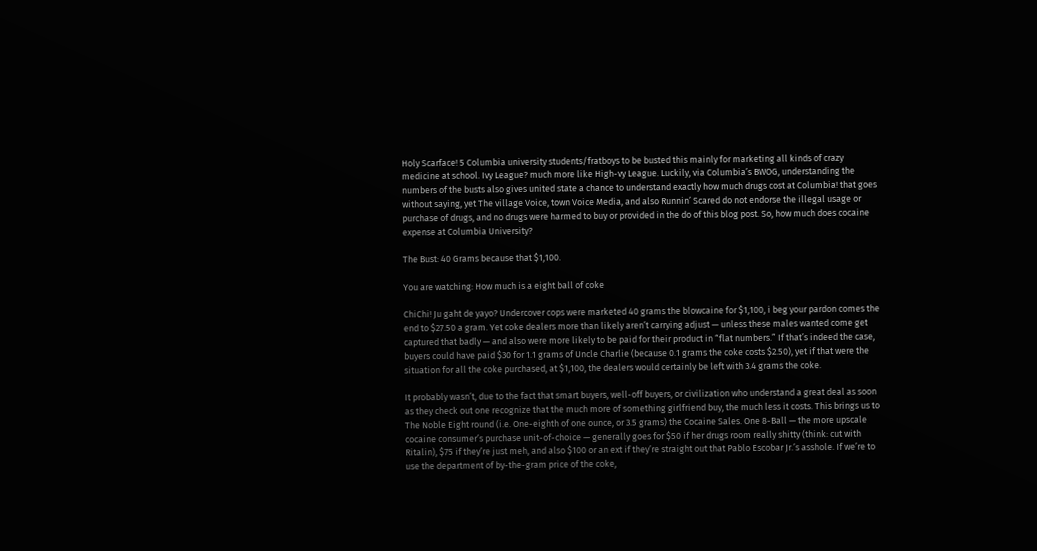Holy Scarface! 5 Columbia university students/fratboys to be busted this mainly for marketing all kinds of crazy medicine at school. Ivy League? much more like High-vy League. Luckily, via Columbia’s BWOG, understanding the numbers of the busts also gives united state a chance to understand exactly how much drugs cost at Columbia! that goes without saying, yet The village Voice, town Voice Media, and also Runnin’ Scared do not endorse the illegal usage or purchase of drugs, and no drugs were harmed to buy or provided in the do of this blog post. So, how much does cocaine expense at Columbia University?

The Bust: 40 Grams because that $1,100.

You are watching: How much is a eight ball of coke

ChiChi! Ju gaht de yayo? Undercover cops were marketed 40 grams the blowcaine for $1,100, i beg your pardon comes the end to $27.50 a gram. Yet coke dealers more than likely aren’t carrying adjust — unless these males wanted come get captured that badly — and also were more likely to be paid for their product in “flat numbers.” If that’s indeed the case, buyers could have paid $30 for 1.1 grams of Uncle Charlie (because 0.1 grams the coke costs $2.50), yet if that were the situation for all the coke purchased, at $1,100, the dealers would certainly be left with 3.4 grams the coke.

It probably wasn’t, due to the fact that smart buyers, well-off buyers, or civilization who understand a great deal as soon as they check out one recognize that the much more of something girlfriend buy, the much less it costs. This brings us to The Noble Eight round (i.e. One-eighth of one ounce, or 3.5 grams) the Cocaine Sales. One 8-Ball — the more upscale cocaine consumer’s purchase unit-of-choice — generally goes for $50 if her drugs room really shitty (think: cut with Ritalin), $75 if they’re just meh, and also $100 or an ext if they’re straight out that Pablo Escobar Jr.’s asshole. If we’re to use the department of by-the-gram price of the coke,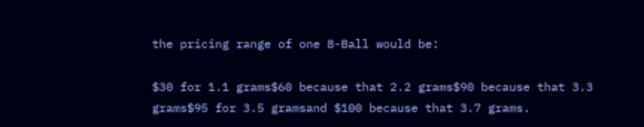the pricing range of one 8-Ball would be:

$30 for 1.1 grams$60 because that 2.2 grams$90 because that 3.3 grams$95 for 3.5 gramsand $100 because that 3.7 grams.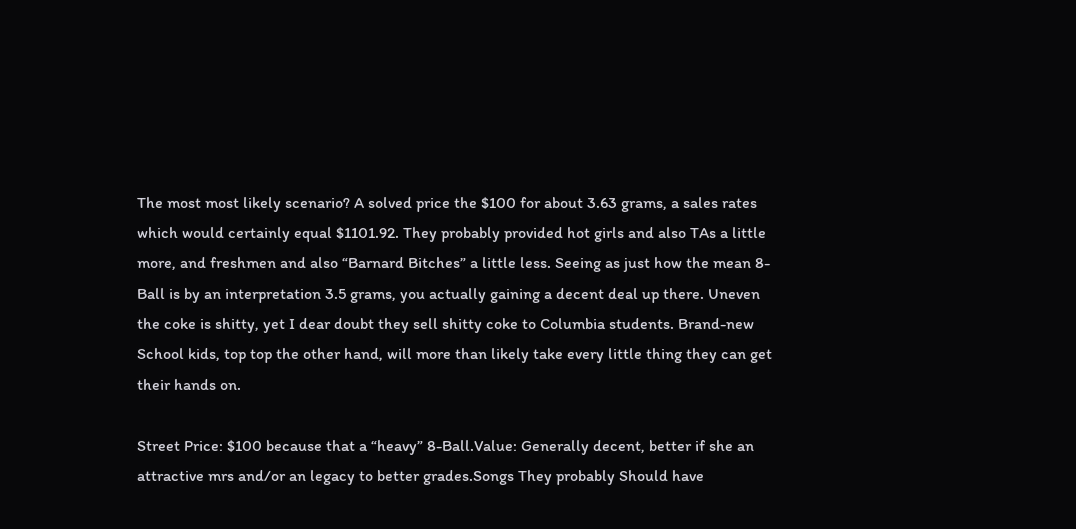The most most likely scenario? A solved price the $100 for about 3.63 grams, a sales rates which would certainly equal $1101.92. They probably provided hot girls and also TAs a little more, and freshmen and also “Barnard Bitches” a little less. Seeing as just how the mean 8-Ball is by an interpretation 3.5 grams, you actually gaining a decent deal up there. Uneven the coke is shitty, yet I dear doubt they sell shitty coke to Columbia students. Brand-new School kids, top top the other hand, will more than likely take every little thing they can get their hands on.

Street Price: $100 because that a “heavy” 8-Ball.Value: Generally decent, better if she an attractive mrs and/or an legacy to better grades.Songs They probably Should have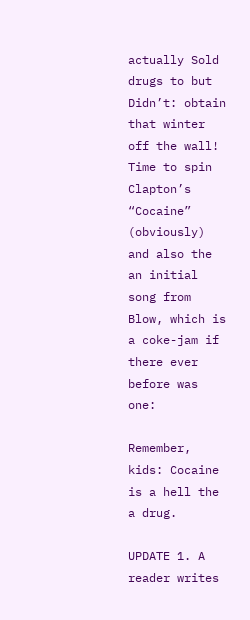actually Sold drugs to but Didn’t: obtain that winter off the wall! Time to spin Clapton’s “Cocaine” (obviously) and also the an initial song from Blow, which is a coke-jam if there ever before was one:

Remember, kids: Cocaine is a hell the a drug.

UPDATE 1. A reader writes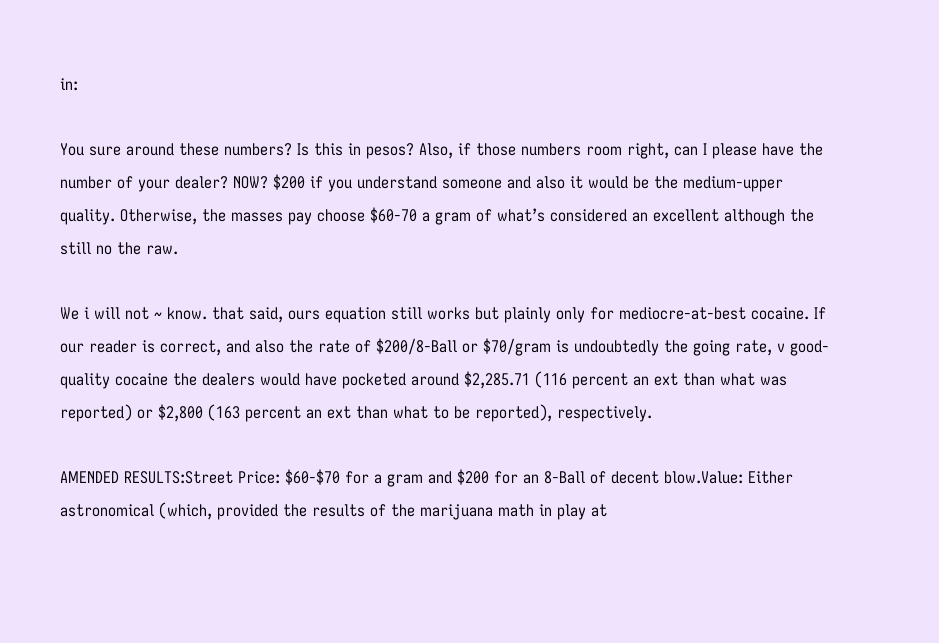in:

You sure around these numbers? Is this in pesos? Also, if those numbers room right, can I please have the number of your dealer? NOW? $200 if you understand someone and also it would be the medium-upper quality. Otherwise, the masses pay choose $60-70 a gram of what’s considered an excellent although the still no the raw.

We i will not ~ know. that said, ours equation still works but plainly only for mediocre-at-best cocaine. If our reader is correct, and also the rate of $200/8-Ball or $70/gram is undoubtedly the going rate, v good-quality cocaine the dealers would have pocketed around $2,285.71 (116 percent an ext than what was reported) or $2,800 (163 percent an ext than what to be reported), respectively.

AMENDED RESULTS:Street Price: $60-$70 for a gram and $200 for an 8-Ball of decent blow.Value: Either astronomical (which, provided the results of the marijuana math in play at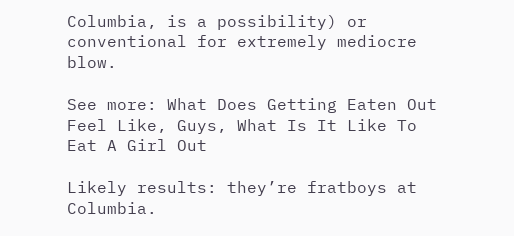Columbia, is a possibility) or conventional for extremely mediocre blow.

See more: What Does Getting Eaten Out Feel Like, Guys, What Is It Like To Eat A Girl Out

Likely results: they’re fratboys at Columbia.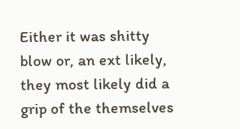Either it was shitty blow or, an ext likely, they most likely did a grip of the themselves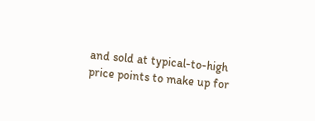and sold at typical-to-high price points to make up for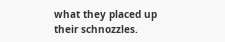what they placed up their schnozzles.